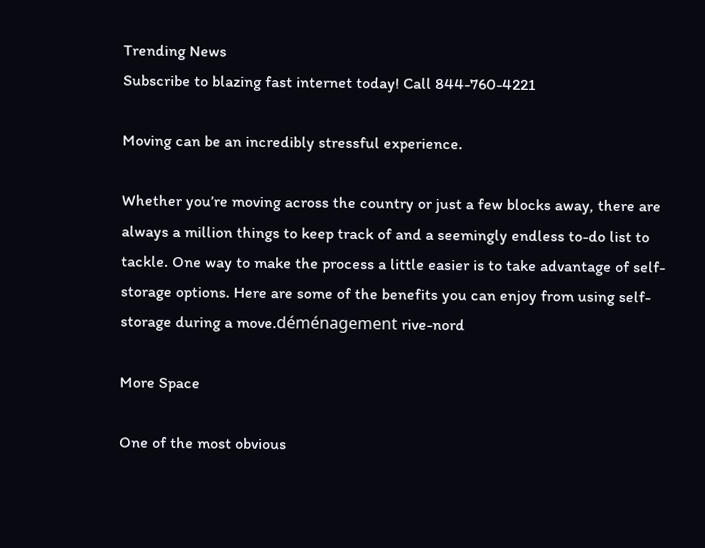Trending News
Subscribe to blazing fast internet today! Call 844-760-4221

Moving can be an incredibly stressful experience.

Whether you’re moving across the country or just a few blocks away, there are always a million things to keep track of and a seemingly endless to-do list to tackle. One way to make the process a little easier is to take advantage of self-storage options. Here are some of the benefits you can enjoy from using self-storage during a move.déménagement rive-nord

More Space

One of the most obvious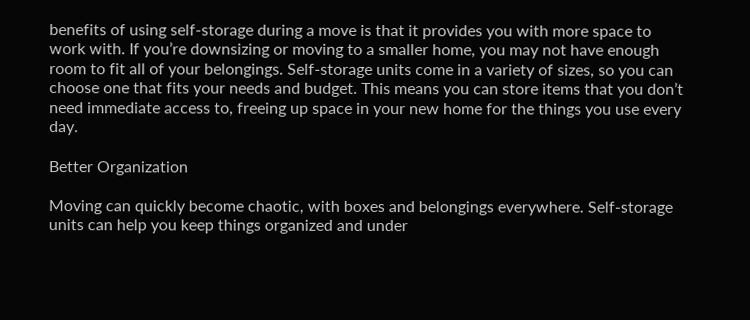benefits of using self-storage during a move is that it provides you with more space to work with. If you’re downsizing or moving to a smaller home, you may not have enough room to fit all of your belongings. Self-storage units come in a variety of sizes, so you can choose one that fits your needs and budget. This means you can store items that you don’t need immediate access to, freeing up space in your new home for the things you use every day.

Better Organization

Moving can quickly become chaotic, with boxes and belongings everywhere. Self-storage units can help you keep things organized and under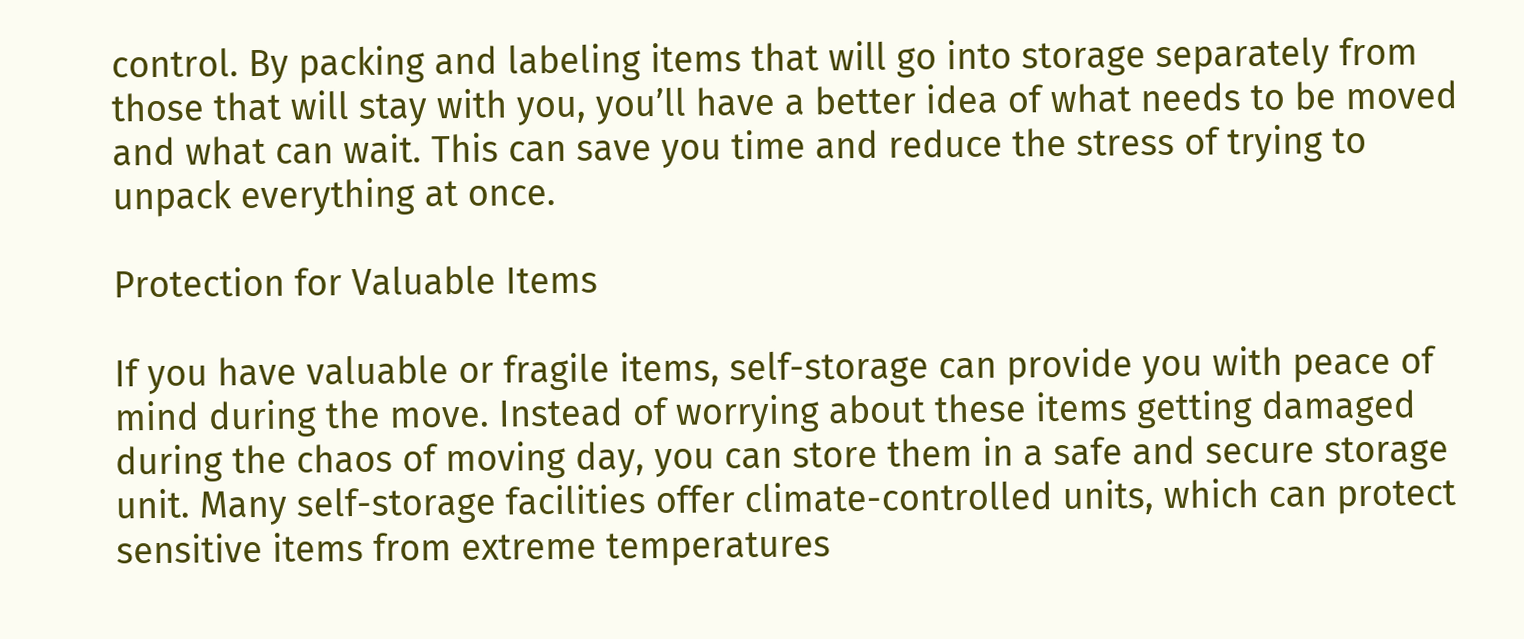control. By packing and labeling items that will go into storage separately from those that will stay with you, you’ll have a better idea of what needs to be moved and what can wait. This can save you time and reduce the stress of trying to unpack everything at once.

Protection for Valuable Items

If you have valuable or fragile items, self-storage can provide you with peace of mind during the move. Instead of worrying about these items getting damaged during the chaos of moving day, you can store them in a safe and secure storage unit. Many self-storage facilities offer climate-controlled units, which can protect sensitive items from extreme temperatures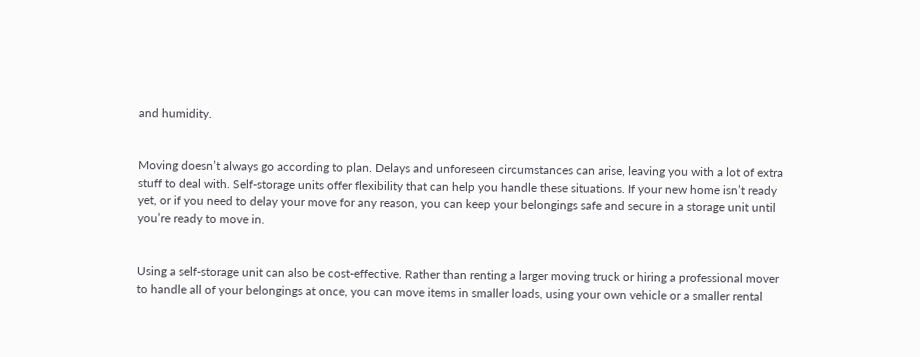and humidity.


Moving doesn’t always go according to plan. Delays and unforeseen circumstances can arise, leaving you with a lot of extra stuff to deal with. Self-storage units offer flexibility that can help you handle these situations. If your new home isn’t ready yet, or if you need to delay your move for any reason, you can keep your belongings safe and secure in a storage unit until you’re ready to move in.


Using a self-storage unit can also be cost-effective. Rather than renting a larger moving truck or hiring a professional mover to handle all of your belongings at once, you can move items in smaller loads, using your own vehicle or a smaller rental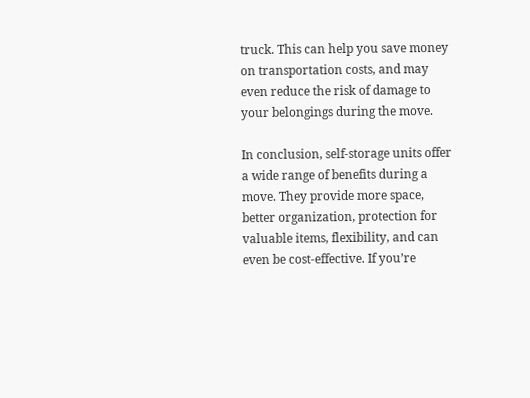truck. This can help you save money on transportation costs, and may even reduce the risk of damage to your belongings during the move.

In conclusion, self-storage units offer a wide range of benefits during a move. They provide more space, better organization, protection for valuable items, flexibility, and can even be cost-effective. If you’re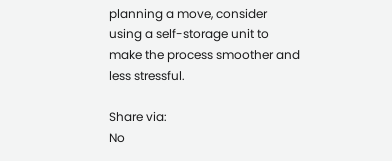planning a move, consider using a self-storage unit to make the process smoother and less stressful.

Share via:
No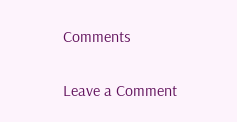Comments

Leave a Comment